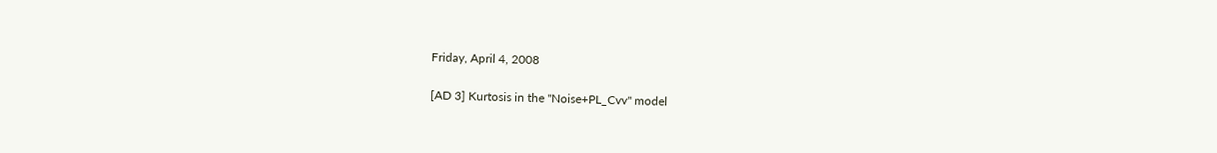Friday, April 4, 2008

[AD 3] Kurtosis in the "Noise+PL_Cvv" model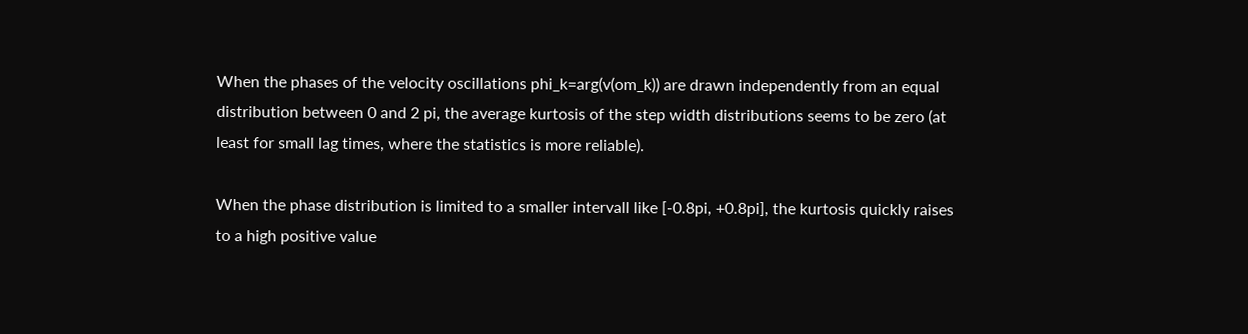When the phases of the velocity oscillations phi_k=arg(v(om_k)) are drawn independently from an equal distribution between 0 and 2 pi, the average kurtosis of the step width distributions seems to be zero (at least for small lag times, where the statistics is more reliable).

When the phase distribution is limited to a smaller intervall like [-0.8pi, +0.8pi], the kurtosis quickly raises to a high positive value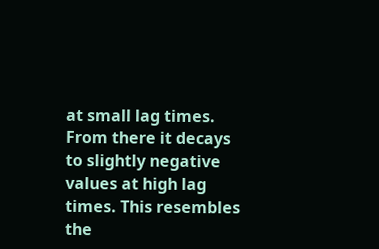at small lag times. From there it decays to slightly negative values at high lag times. This resembles the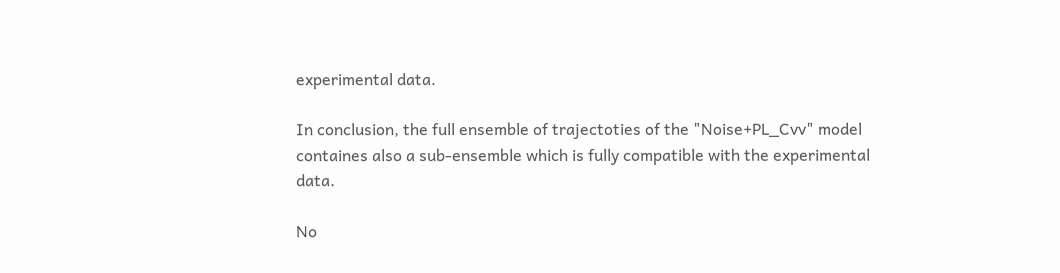experimental data.

In conclusion, the full ensemble of trajectoties of the "Noise+PL_Cvv" model containes also a sub-ensemble which is fully compatible with the experimental data.

No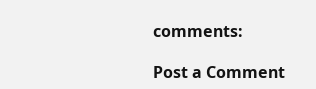comments:

Post a Comment